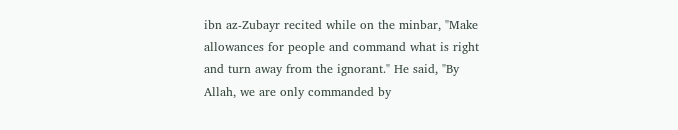ibn az-Zubayr recited while on the minbar, "Make allowances for people and command what is right and turn away from the ignorant." He said, "By Allah, we are only commanded by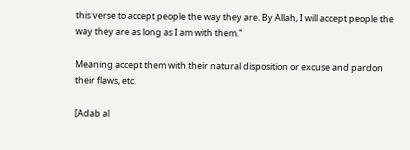this verse to accept people the way they are. By Allah, I will accept people the way they are as long as I am with them."

Meaning accept them with their natural disposition or excuse and pardon their flaws, etc.

[Adab al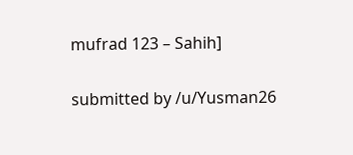mufrad 123 – Sahih]

submitted by /u/Yusman26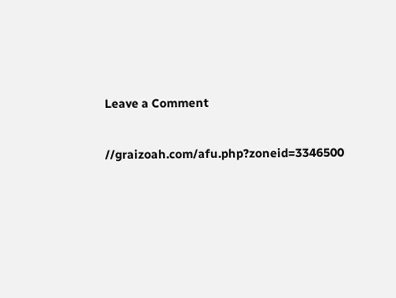Leave a Comment

//graizoah.com/afu.php?zoneid=3346500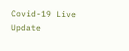Covid-19 Live Update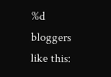%d bloggers like this: